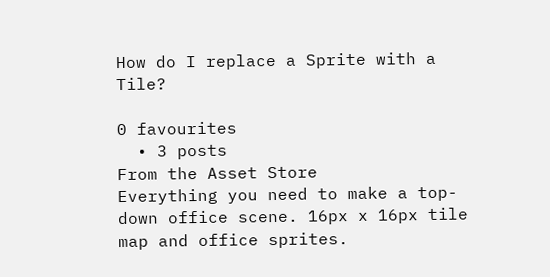How do I replace a Sprite with a Tile?

0 favourites
  • 3 posts
From the Asset Store
Everything you need to make a top-down office scene. 16px x 16px tile map and office sprites.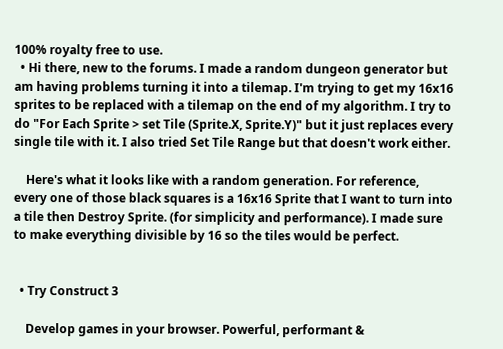100% royalty free to use.
  • Hi there, new to the forums. I made a random dungeon generator but am having problems turning it into a tilemap. I'm trying to get my 16x16 sprites to be replaced with a tilemap on the end of my algorithm. I try to do "For Each Sprite > set Tile (Sprite.X, Sprite.Y)" but it just replaces every single tile with it. I also tried Set Tile Range but that doesn't work either.

    Here's what it looks like with a random generation. For reference, every one of those black squares is a 16x16 Sprite that I want to turn into a tile then Destroy Sprite. (for simplicity and performance). I made sure to make everything divisible by 16 so the tiles would be perfect.


  • Try Construct 3

    Develop games in your browser. Powerful, performant &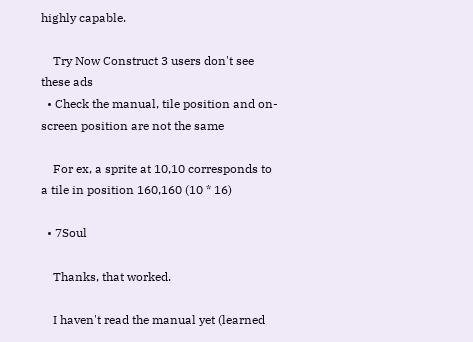highly capable.

    Try Now Construct 3 users don't see these ads
  • Check the manual, tile position and on-screen position are not the same

    For ex, a sprite at 10,10 corresponds to a tile in position 160,160 (10 * 16)

  • 7Soul

    Thanks, that worked.

    I haven't read the manual yet (learned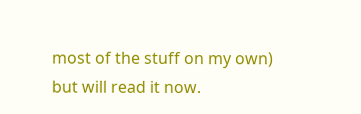most of the stuff on my own) but will read it now.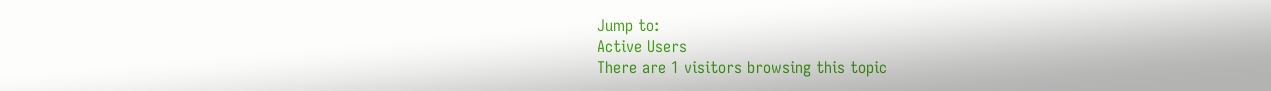Jump to:
Active Users
There are 1 visitors browsing this topic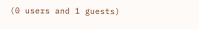(0 users and 1 guests)